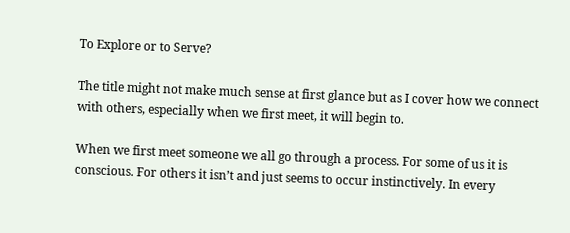To Explore or to Serve?

The title might not make much sense at first glance but as I cover how we connect with others, especially when we first meet, it will begin to.

When we first meet someone we all go through a process. For some of us it is conscious. For others it isn’t and just seems to occur instinctively. In every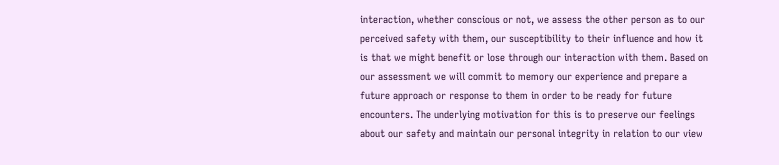interaction, whether conscious or not, we assess the other person as to our perceived safety with them, our susceptibility to their influence and how it is that we might benefit or lose through our interaction with them. Based on our assessment we will commit to memory our experience and prepare a future approach or response to them in order to be ready for future encounters. The underlying motivation for this is to preserve our feelings about our safety and maintain our personal integrity in relation to our view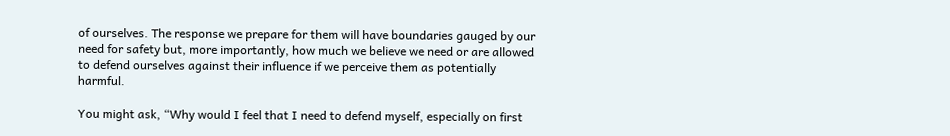of ourselves. The response we prepare for them will have boundaries gauged by our need for safety but, more importantly, how much we believe we need or are allowed to defend ourselves against their influence if we perceive them as potentially harmful.

You might ask, “Why would I feel that I need to defend myself, especially on first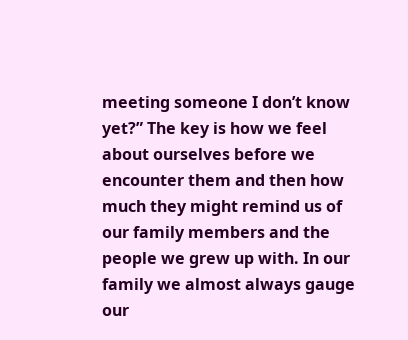meeting someone I don’t know yet?” The key is how we feel about ourselves before we encounter them and then how much they might remind us of our family members and the people we grew up with. In our family we almost always gauge our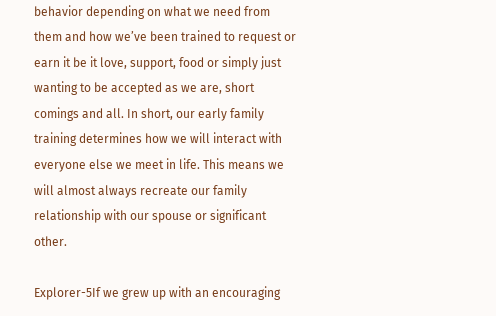behavior depending on what we need from them and how we’ve been trained to request or earn it be it love, support, food or simply just wanting to be accepted as we are, short comings and all. In short, our early family training determines how we will interact with everyone else we meet in life. This means we will almost always recreate our family relationship with our spouse or significant other.

Explorer-5If we grew up with an encouraging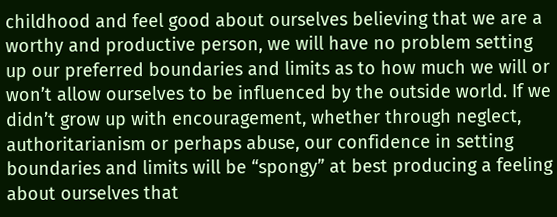childhood and feel good about ourselves believing that we are a worthy and productive person, we will have no problem setting up our preferred boundaries and limits as to how much we will or won’t allow ourselves to be influenced by the outside world. If we didn’t grow up with encouragement, whether through neglect, authoritarianism or perhaps abuse, our confidence in setting boundaries and limits will be “spongy” at best producing a feeling about ourselves that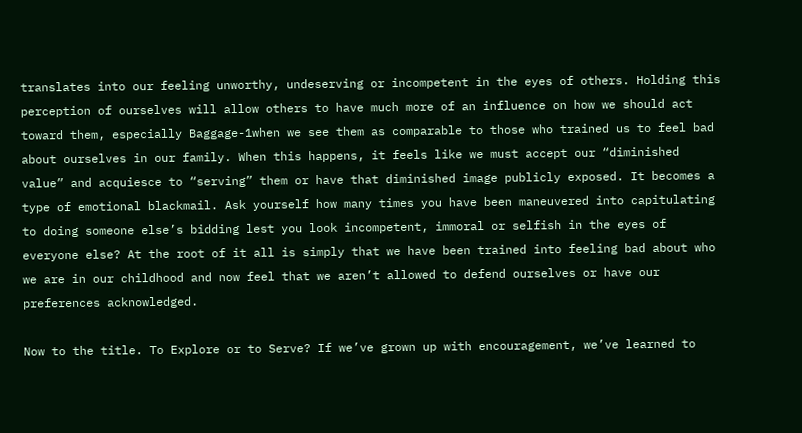translates into our feeling unworthy, undeserving or incompetent in the eyes of others. Holding this perception of ourselves will allow others to have much more of an influence on how we should act toward them, especially Baggage-1when we see them as comparable to those who trained us to feel bad about ourselves in our family. When this happens, it feels like we must accept our “diminished value” and acquiesce to “serving” them or have that diminished image publicly exposed. It becomes a type of emotional blackmail. Ask yourself how many times you have been maneuvered into capitulating to doing someone else’s bidding lest you look incompetent, immoral or selfish in the eyes of everyone else? At the root of it all is simply that we have been trained into feeling bad about who we are in our childhood and now feel that we aren’t allowed to defend ourselves or have our preferences acknowledged.

Now to the title. To Explore or to Serve? If we’ve grown up with encouragement, we’ve learned to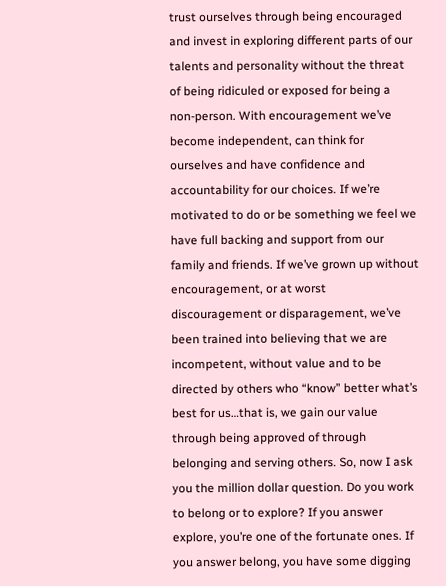trust ourselves through being encouraged and invest in exploring different parts of our talents and personality without the threat of being ridiculed or exposed for being a non-person. With encouragement we’ve become independent, can think for ourselves and have confidence and accountability for our choices. If we’re motivated to do or be something we feel we have full backing and support from our family and friends. If we’ve grown up without encouragement, or at worst discouragement or disparagement, we’ve been trained into believing that we are incompetent, without value and to be directed by others who “know” better what’s best for us…that is, we gain our value through being approved of through belonging and serving others. So, now I ask you the million dollar question. Do you work to belong or to explore? If you answer explore, you’re one of the fortunate ones. If you answer belong, you have some digging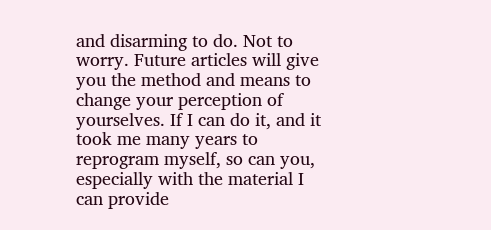and disarming to do. Not to worry. Future articles will give you the method and means to change your perception of yourselves. If I can do it, and it took me many years to reprogram myself, so can you, especially with the material I can provide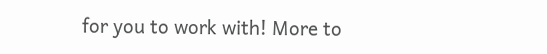for you to work with! More to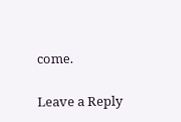come.

Leave a Reply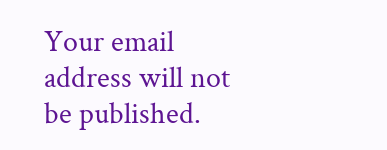Your email address will not be published.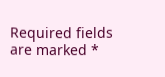Required fields are marked *